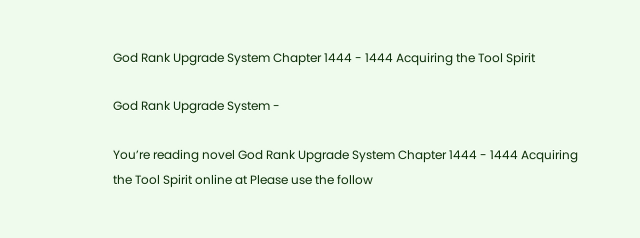God Rank Upgrade System Chapter 1444 - 1444 Acquiring the Tool Spirit

God Rank Upgrade System -

You’re reading novel God Rank Upgrade System Chapter 1444 - 1444 Acquiring the Tool Spirit online at Please use the follow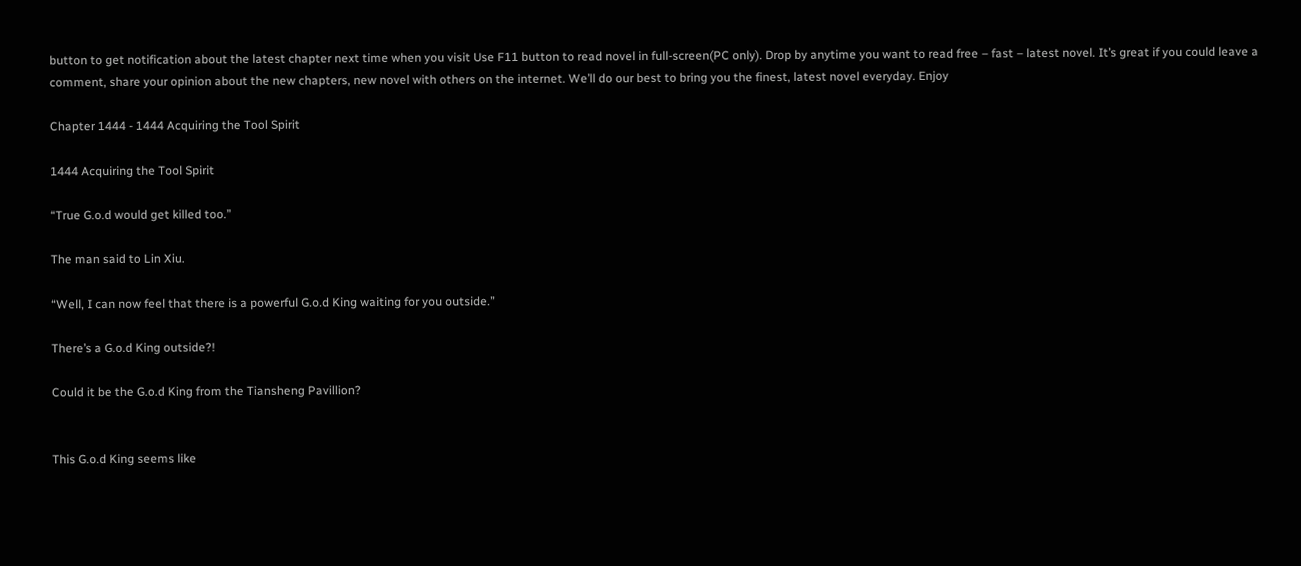button to get notification about the latest chapter next time when you visit Use F11 button to read novel in full-screen(PC only). Drop by anytime you want to read free – fast – latest novel. It’s great if you could leave a comment, share your opinion about the new chapters, new novel with others on the internet. We’ll do our best to bring you the finest, latest novel everyday. Enjoy

Chapter 1444 - 1444 Acquiring the Tool Spirit

1444 Acquiring the Tool Spirit

“True G.o.d would get killed too.”

The man said to Lin Xiu.

“Well, I can now feel that there is a powerful G.o.d King waiting for you outside.”

There’s a G.o.d King outside?!

Could it be the G.o.d King from the Tiansheng Pavillion?


This G.o.d King seems like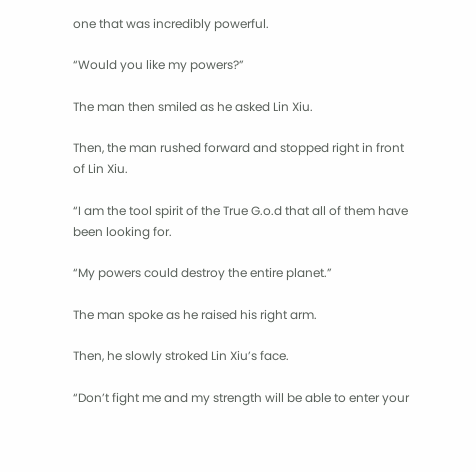one that was incredibly powerful.

“Would you like my powers?”

The man then smiled as he asked Lin Xiu.

Then, the man rushed forward and stopped right in front of Lin Xiu.

“I am the tool spirit of the True G.o.d that all of them have been looking for.

“My powers could destroy the entire planet.”

The man spoke as he raised his right arm.

Then, he slowly stroked Lin Xiu’s face.

“Don’t fight me and my strength will be able to enter your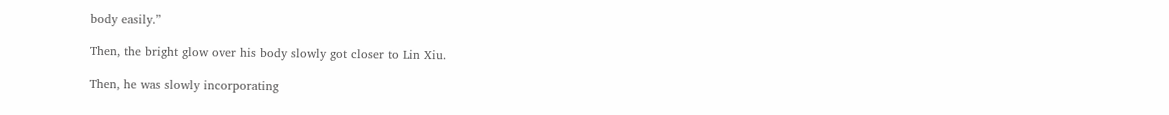body easily.”

Then, the bright glow over his body slowly got closer to Lin Xiu.

Then, he was slowly incorporating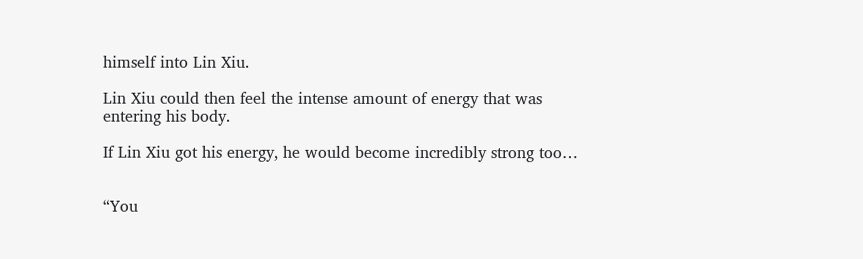himself into Lin Xiu.

Lin Xiu could then feel the intense amount of energy that was entering his body.

If Lin Xiu got his energy, he would become incredibly strong too…


“You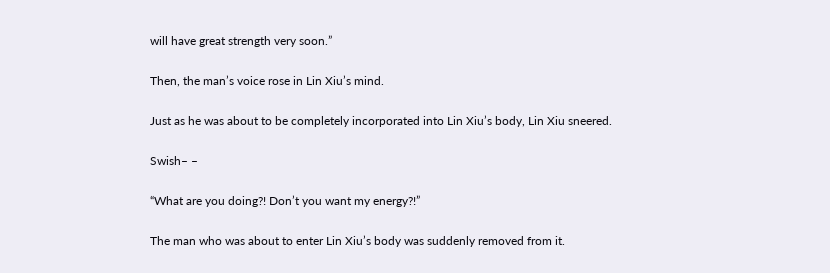will have great strength very soon.”

Then, the man’s voice rose in Lin Xiu’s mind.

Just as he was about to be completely incorporated into Lin Xiu’s body, Lin Xiu sneered.

Swish– –

“What are you doing?! Don’t you want my energy?!”

The man who was about to enter Lin Xiu’s body was suddenly removed from it.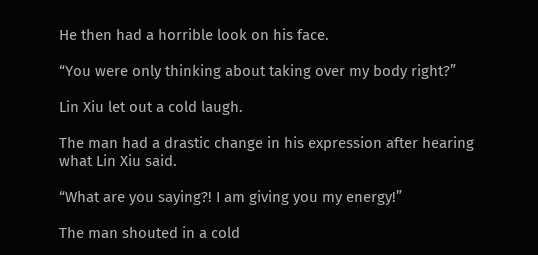He then had a horrible look on his face.

“You were only thinking about taking over my body right?”

Lin Xiu let out a cold laugh.

The man had a drastic change in his expression after hearing what Lin Xiu said.

“What are you saying?! I am giving you my energy!”

The man shouted in a cold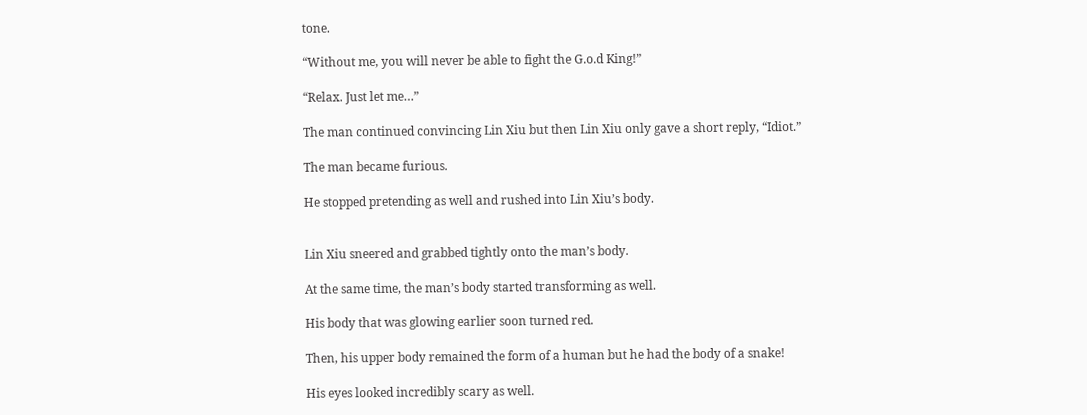tone.

“Without me, you will never be able to fight the G.o.d King!”

“Relax. Just let me…”

The man continued convincing Lin Xiu but then Lin Xiu only gave a short reply, “Idiot.”

The man became furious.

He stopped pretending as well and rushed into Lin Xiu’s body.


Lin Xiu sneered and grabbed tightly onto the man’s body.

At the same time, the man’s body started transforming as well.

His body that was glowing earlier soon turned red.

Then, his upper body remained the form of a human but he had the body of a snake!

His eyes looked incredibly scary as well.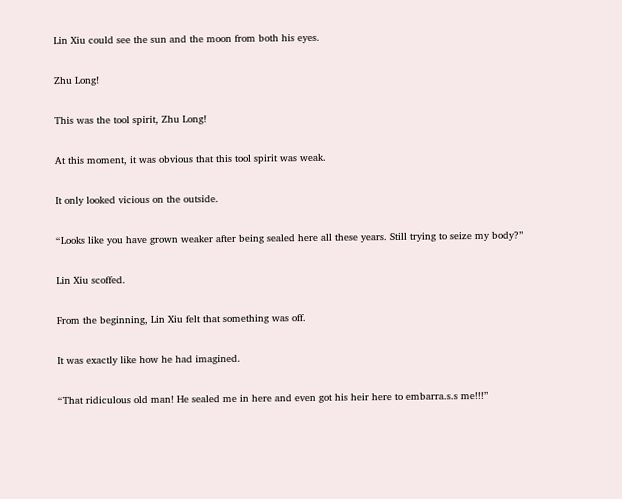Lin Xiu could see the sun and the moon from both his eyes.

Zhu Long!

This was the tool spirit, Zhu Long!

At this moment, it was obvious that this tool spirit was weak.

It only looked vicious on the outside.

“Looks like you have grown weaker after being sealed here all these years. Still trying to seize my body?”

Lin Xiu scoffed.

From the beginning, Lin Xiu felt that something was off.

It was exactly like how he had imagined.

“That ridiculous old man! He sealed me in here and even got his heir here to embarra.s.s me!!!”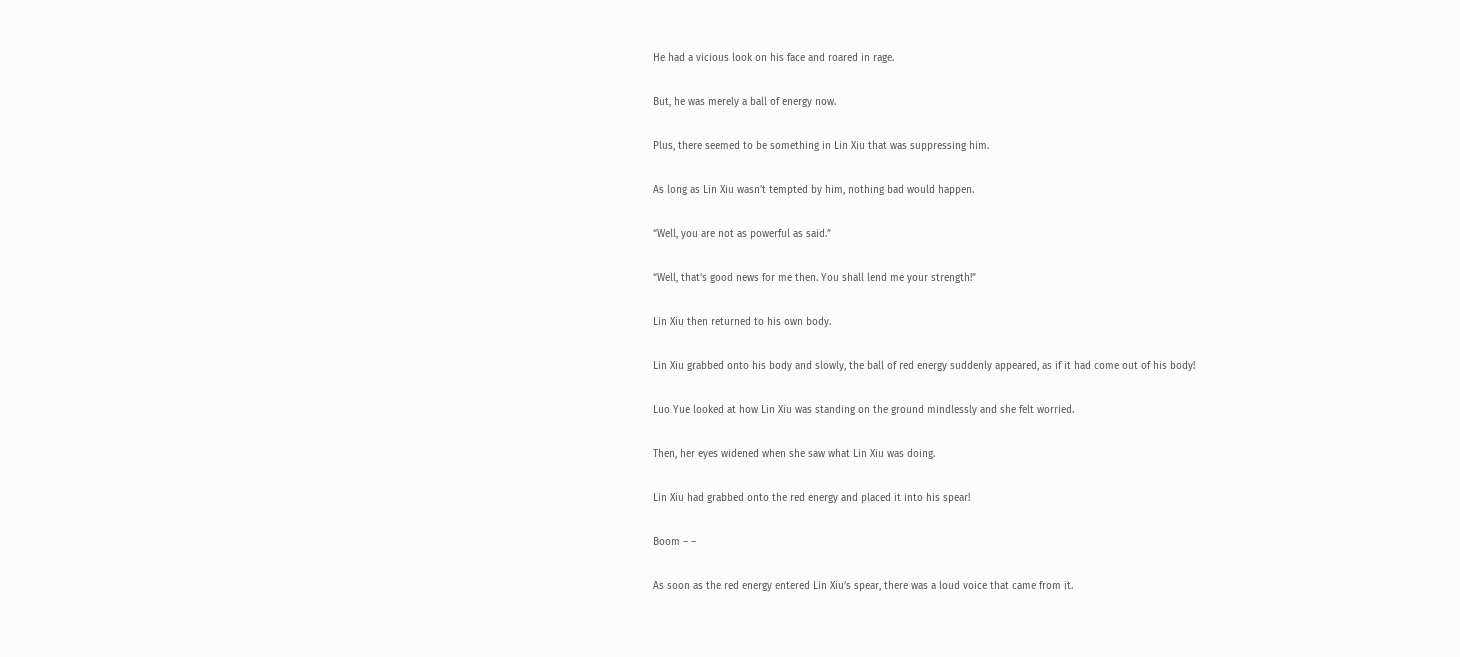He had a vicious look on his face and roared in rage.

But, he was merely a ball of energy now.

Plus, there seemed to be something in Lin Xiu that was suppressing him.

As long as Lin Xiu wasn’t tempted by him, nothing bad would happen.

“Well, you are not as powerful as said.”

“Well, that’s good news for me then. You shall lend me your strength!”

Lin Xiu then returned to his own body.

Lin Xiu grabbed onto his body and slowly, the ball of red energy suddenly appeared, as if it had come out of his body!

Luo Yue looked at how Lin Xiu was standing on the ground mindlessly and she felt worried.

Then, her eyes widened when she saw what Lin Xiu was doing.

Lin Xiu had grabbed onto the red energy and placed it into his spear!

Boom – –

As soon as the red energy entered Lin Xiu’s spear, there was a loud voice that came from it.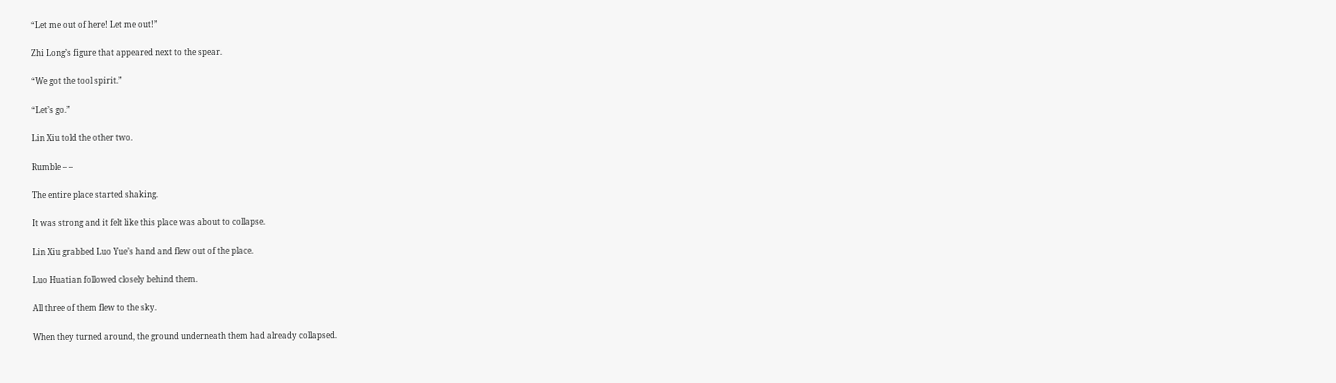“Let me out of here! Let me out!”

Zhi Long’s figure that appeared next to the spear.

“We got the tool spirit.”

“Let’s go.”

Lin Xiu told the other two.

Rumble – –

The entire place started shaking.

It was strong and it felt like this place was about to collapse.

Lin Xiu grabbed Luo Yue’s hand and flew out of the place.

Luo Huatian followed closely behind them.

All three of them flew to the sky.

When they turned around, the ground underneath them had already collapsed.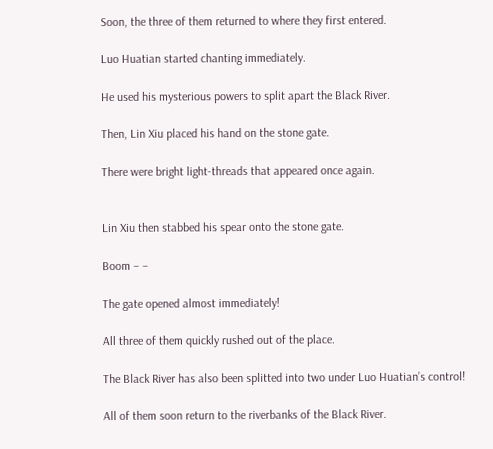Soon, the three of them returned to where they first entered.

Luo Huatian started chanting immediately.

He used his mysterious powers to split apart the Black River.

Then, Lin Xiu placed his hand on the stone gate.

There were bright light-threads that appeared once again.


Lin Xiu then stabbed his spear onto the stone gate.

Boom – –

The gate opened almost immediately!

All three of them quickly rushed out of the place.

The Black River has also been splitted into two under Luo Huatian’s control!

All of them soon return to the riverbanks of the Black River.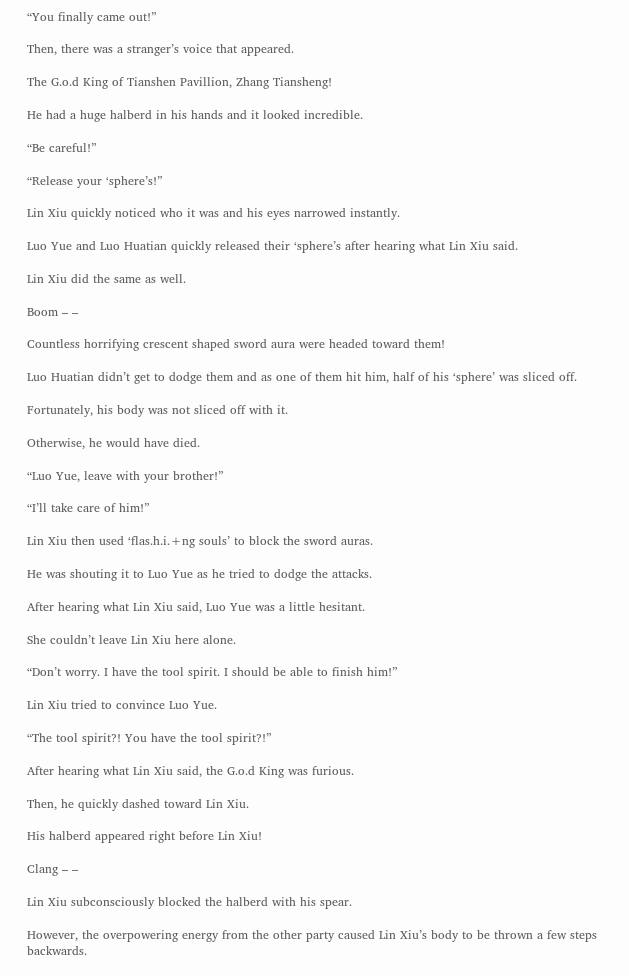“You finally came out!”

Then, there was a stranger’s voice that appeared.

The G.o.d King of Tianshen Pavillion, Zhang Tiansheng!

He had a huge halberd in his hands and it looked incredible.

“Be careful!”

“Release your ‘sphere’s!”

Lin Xiu quickly noticed who it was and his eyes narrowed instantly.

Luo Yue and Luo Huatian quickly released their ‘sphere’s after hearing what Lin Xiu said.

Lin Xiu did the same as well.

Boom – –

Countless horrifying crescent shaped sword aura were headed toward them!

Luo Huatian didn’t get to dodge them and as one of them hit him, half of his ‘sphere’ was sliced off.

Fortunately, his body was not sliced off with it.

Otherwise, he would have died.

“Luo Yue, leave with your brother!”

“I’ll take care of him!”

Lin Xiu then used ‘flas.h.i.+ng souls’ to block the sword auras.

He was shouting it to Luo Yue as he tried to dodge the attacks.

After hearing what Lin Xiu said, Luo Yue was a little hesitant.

She couldn’t leave Lin Xiu here alone.

“Don’t worry. I have the tool spirit. I should be able to finish him!”

Lin Xiu tried to convince Luo Yue.

“The tool spirit?! You have the tool spirit?!”

After hearing what Lin Xiu said, the G.o.d King was furious.

Then, he quickly dashed toward Lin Xiu.

His halberd appeared right before Lin Xiu!

Clang – –

Lin Xiu subconsciously blocked the halberd with his spear.

However, the overpowering energy from the other party caused Lin Xiu’s body to be thrown a few steps backwards.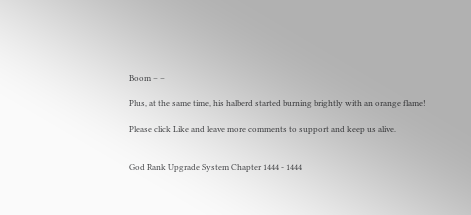Boom – –

Plus, at the same time, his halberd started burning brightly with an orange flame!

Please click Like and leave more comments to support and keep us alive.


God Rank Upgrade System Chapter 1444 - 1444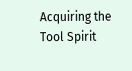Acquiring the Tool Spirit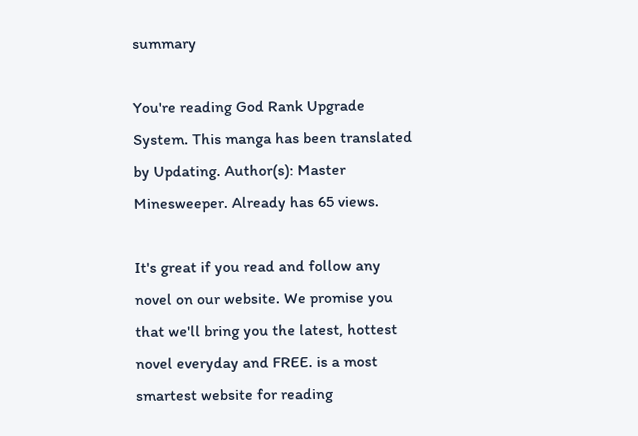summary

You're reading God Rank Upgrade System. This manga has been translated by Updating. Author(s): Master Minesweeper. Already has 65 views.

It's great if you read and follow any novel on our website. We promise you that we'll bring you the latest, hottest novel everyday and FREE. is a most smartest website for reading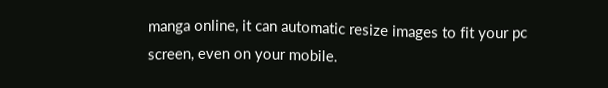manga online, it can automatic resize images to fit your pc screen, even on your mobile.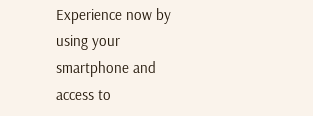Experience now by using your smartphone and access to